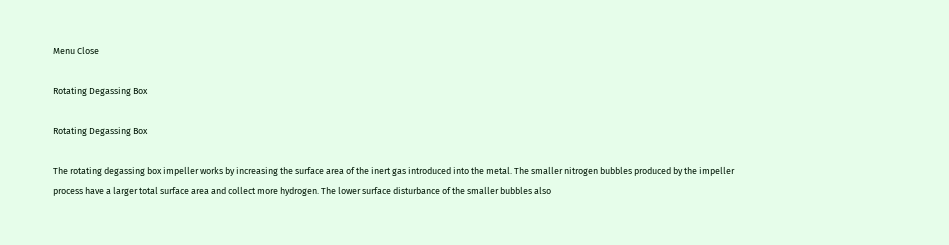Menu Close

Rotating Degassing Box

Rotating Degassing Box

The rotating degassing box impeller works by increasing the surface area of the inert gas introduced into the metal. The smaller nitrogen bubbles produced by the impeller process have a larger total surface area and collect more hydrogen. The lower surface disturbance of the smaller bubbles also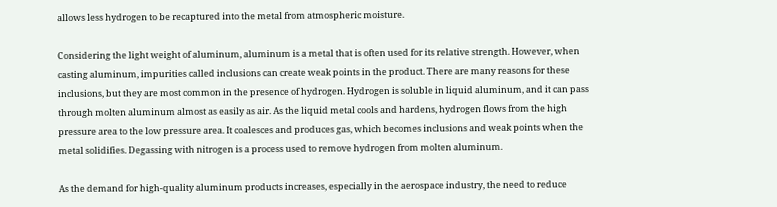allows less hydrogen to be recaptured into the metal from atmospheric moisture.

Considering the light weight of aluminum, aluminum is a metal that is often used for its relative strength. However, when casting aluminum, impurities called inclusions can create weak points in the product. There are many reasons for these inclusions, but they are most common in the presence of hydrogen. Hydrogen is soluble in liquid aluminum, and it can pass through molten aluminum almost as easily as air. As the liquid metal cools and hardens, hydrogen flows from the high pressure area to the low pressure area. It coalesces and produces gas, which becomes inclusions and weak points when the metal solidifies. Degassing with nitrogen is a process used to remove hydrogen from molten aluminum.

As the demand for high-quality aluminum products increases, especially in the aerospace industry, the need to reduce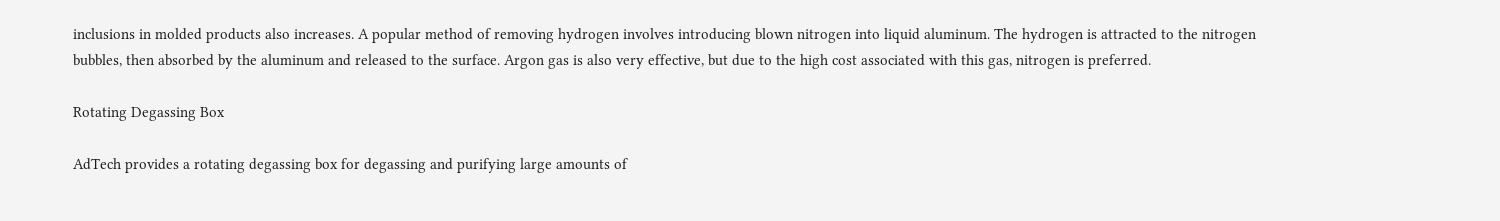inclusions in molded products also increases. A popular method of removing hydrogen involves introducing blown nitrogen into liquid aluminum. The hydrogen is attracted to the nitrogen bubbles, then absorbed by the aluminum and released to the surface. Argon gas is also very effective, but due to the high cost associated with this gas, nitrogen is preferred.

Rotating Degassing Box

AdTech provides a rotating degassing box for degassing and purifying large amounts of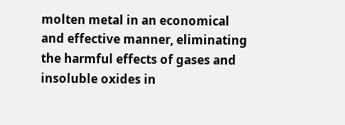molten metal in an economical and effective manner, eliminating the harmful effects of gases and insoluble oxides in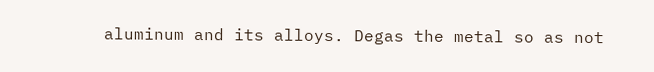aluminum and its alloys. Degas the metal so as not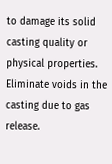to damage its solid casting quality or physical properties. Eliminate voids in the casting due to gas release.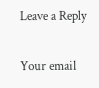Leave a Reply

Your email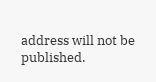address will not be published.